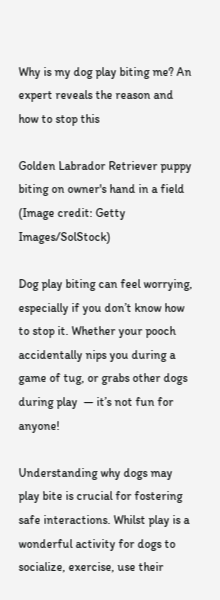Why is my dog play biting me? An expert reveals the reason and how to stop this

Golden Labrador Retriever puppy biting on owner's hand in a field
(Image credit: Getty Images/SolStock)

Dog play biting can feel worrying, especially if you don’t know how to stop it. Whether your pooch accidentally nips you during a game of tug, or grabs other dogs during play  — it’s not fun for anyone!

Understanding why dogs may play bite is crucial for fostering safe interactions. Whilst play is a wonderful activity for dogs to socialize, exercise, use their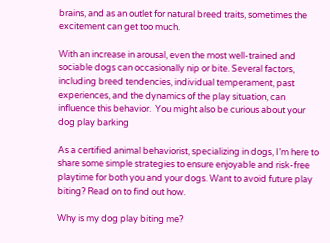brains, and as an outlet for natural breed traits, sometimes the excitement can get too much.

With an increase in arousal, even the most well-trained and sociable dogs can occasionally nip or bite. Several factors, including breed tendencies, individual temperament, past experiences, and the dynamics of the play situation, can influence this behavior.  You might also be curious about your dog play barking

As a certified animal behaviorist, specializing in dogs, I’m here to share some simple strategies to ensure enjoyable and risk-free playtime for both you and your dogs. Want to avoid future play biting? Read on to find out how.

Why is my dog play biting me?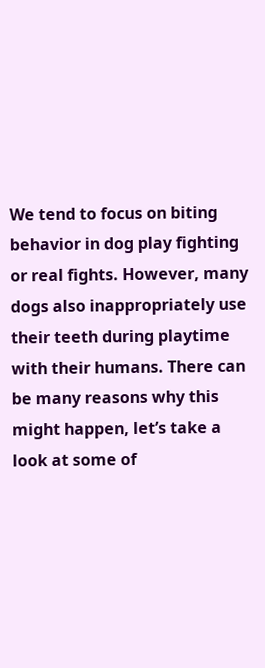We tend to focus on biting behavior in dog play fighting or real fights. However, many dogs also inappropriately use their teeth during playtime with their humans. There can be many reasons why this might happen, let’s take a look at some of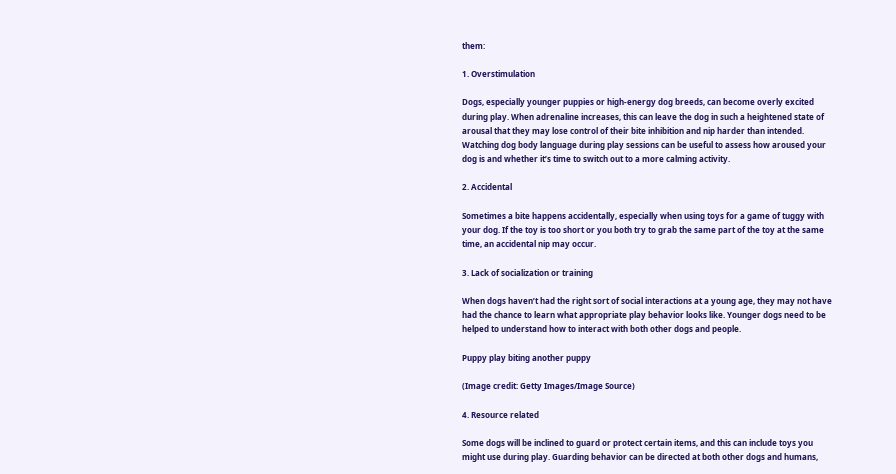them:

1. Overstimulation

Dogs, especially younger puppies or high-energy dog breeds, can become overly excited during play. When adrenaline increases, this can leave the dog in such a heightened state of arousal that they may lose control of their bite inhibition and nip harder than intended. Watching dog body language during play sessions can be useful to assess how aroused your dog is and whether it’s time to switch out to a more calming activity.

2. Accidental

Sometimes a bite happens accidentally, especially when using toys for a game of tuggy with your dog. If the toy is too short or you both try to grab the same part of the toy at the same time, an accidental nip may occur.

3. Lack of socialization or training

When dogs haven’t had the right sort of social interactions at a young age, they may not have had the chance to learn what appropriate play behavior looks like. Younger dogs need to be helped to understand how to interact with both other dogs and people.

Puppy play biting another puppy

(Image credit: Getty Images/Image Source)

4. Resource related

Some dogs will be inclined to guard or protect certain items, and this can include toys you might use during play. Guarding behavior can be directed at both other dogs and humans,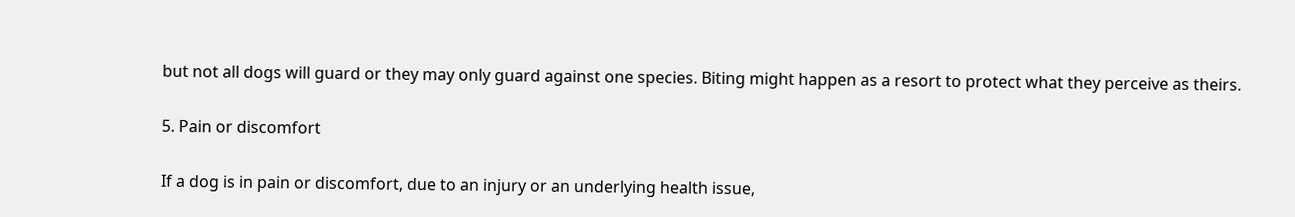but not all dogs will guard or they may only guard against one species. Biting might happen as a resort to protect what they perceive as theirs.

5. Pain or discomfort

If a dog is in pain or discomfort, due to an injury or an underlying health issue,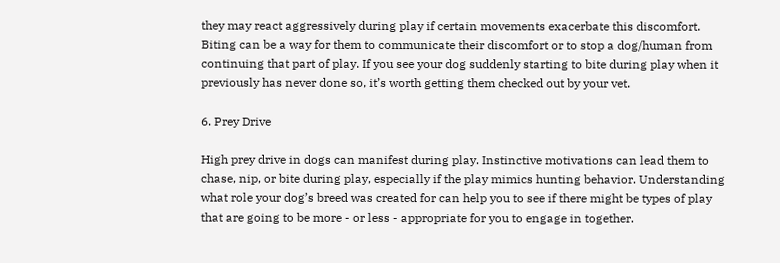they may react aggressively during play if certain movements exacerbate this discomfort. Biting can be a way for them to communicate their discomfort or to stop a dog/human from continuing that part of play. If you see your dog suddenly starting to bite during play when it previously has never done so, it’s worth getting them checked out by your vet.

6. Prey Drive

High prey drive in dogs can manifest during play. Instinctive motivations can lead them to chase, nip, or bite during play, especially if the play mimics hunting behavior. Understanding what role your dog’s breed was created for can help you to see if there might be types of play that are going to be more - or less - appropriate for you to engage in together.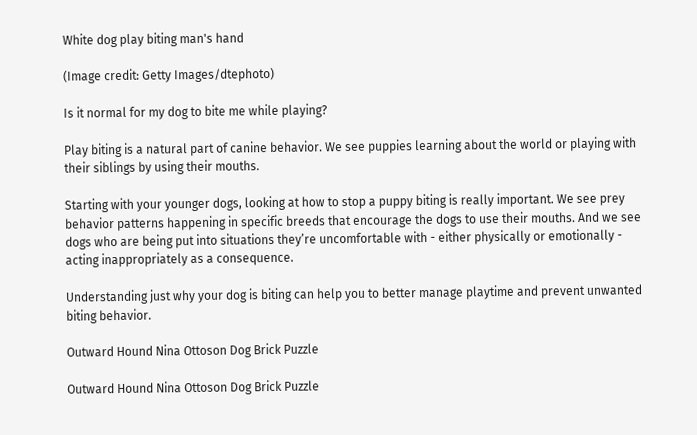White dog play biting man's hand

(Image credit: Getty Images/dtephoto)

Is it normal for my dog to bite me while playing?

Play biting is a natural part of canine behavior. We see puppies learning about the world or playing with their siblings by using their mouths.

Starting with your younger dogs, looking at how to stop a puppy biting is really important. We see prey behavior patterns happening in specific breeds that encourage the dogs to use their mouths. And we see dogs who are being put into situations they’re uncomfortable with - either physically or emotionally - acting inappropriately as a consequence.

Understanding just why your dog is biting can help you to better manage playtime and prevent unwanted biting behavior.

Outward Hound Nina Ottoson Dog Brick Puzzle

Outward Hound Nina Ottoson Dog Brick Puzzle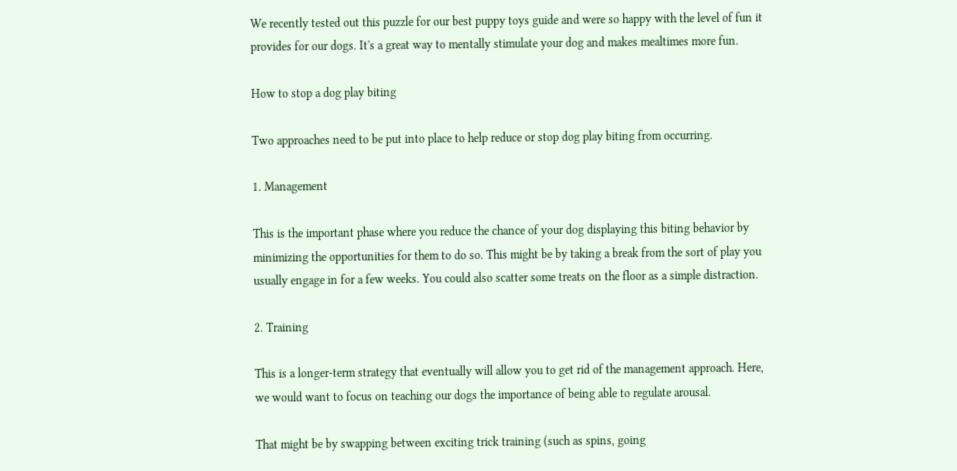We recently tested out this puzzle for our best puppy toys guide and were so happy with the level of fun it provides for our dogs. It's a great way to mentally stimulate your dog and makes mealtimes more fun.

How to stop a dog play biting

Two approaches need to be put into place to help reduce or stop dog play biting from occurring.

1. Management

This is the important phase where you reduce the chance of your dog displaying this biting behavior by minimizing the opportunities for them to do so. This might be by taking a break from the sort of play you usually engage in for a few weeks. You could also scatter some treats on the floor as a simple distraction.

2. Training

This is a longer-term strategy that eventually will allow you to get rid of the management approach. Here, we would want to focus on teaching our dogs the importance of being able to regulate arousal.

That might be by swapping between exciting trick training (such as spins, going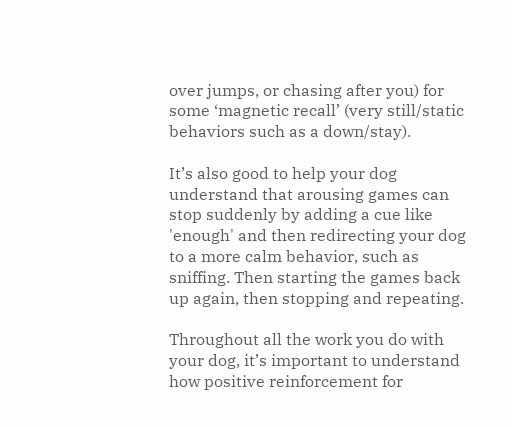over jumps, or chasing after you) for some ‘magnetic recall’ (very still/static behaviors such as a down/stay).

It’s also good to help your dog understand that arousing games can stop suddenly by adding a cue like 'enough' and then redirecting your dog to a more calm behavior, such as sniffing. Then starting the games back up again, then stopping and repeating.

Throughout all the work you do with your dog, it’s important to understand how positive reinforcement for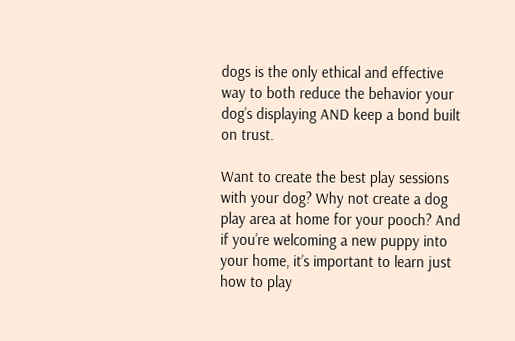dogs is the only ethical and effective way to both reduce the behavior your dog’s displaying AND keep a bond built on trust.

Want to create the best play sessions with your dog? Why not create a dog play area at home for your pooch? And if you’re welcoming a new puppy into your home, it’s important to learn just how to play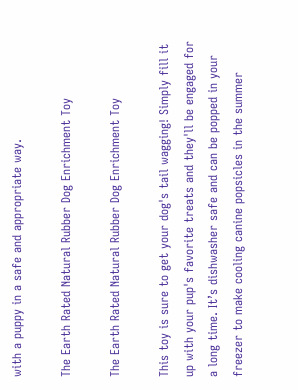with a puppy in a safe and appropriate way.

The Earth Rated Natural Rubber Dog Enrichment Toy

The Earth Rated Natural Rubber Dog Enrichment Toy

This toy is sure to get your dog's tail wagging! Simply fill it up with your pup's favorite treats and they'll be engaged for a long time. It’s dishwasher safe and can be popped in your freezer to make cooling canine popsicles in the summer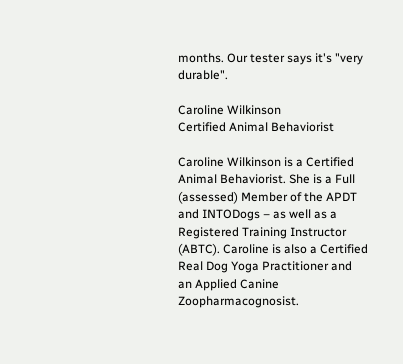months. Our tester says it's "very durable".

Caroline Wilkinson
Certified Animal Behaviorist

Caroline Wilkinson is a Certified Animal Behaviorist. She is a Full (assessed) Member of the APDT and INTODogs – as well as a Registered Training Instructor (ABTC). Caroline is also a Certified Real Dog Yoga Practitioner and an Applied Canine Zoopharmacognosist.